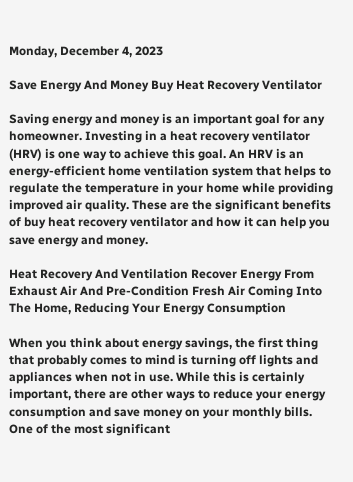Monday, December 4, 2023

Save Energy And Money Buy Heat Recovery Ventilator

Saving energy and money is an important goal for any homeowner. Investing in a heat recovery ventilator (HRV) is one way to achieve this goal. An HRV is an energy-efficient home ventilation system that helps to regulate the temperature in your home while providing improved air quality. These are the significant benefits of buy heat recovery ventilator and how it can help you save energy and money.

Heat Recovery And Ventilation Recover Energy From Exhaust Air And Pre-Condition Fresh Air Coming Into The Home, Reducing Your Energy Consumption

When you think about energy savings, the first thing that probably comes to mind is turning off lights and appliances when not in use. While this is certainly important, there are other ways to reduce your energy consumption and save money on your monthly bills. One of the most significant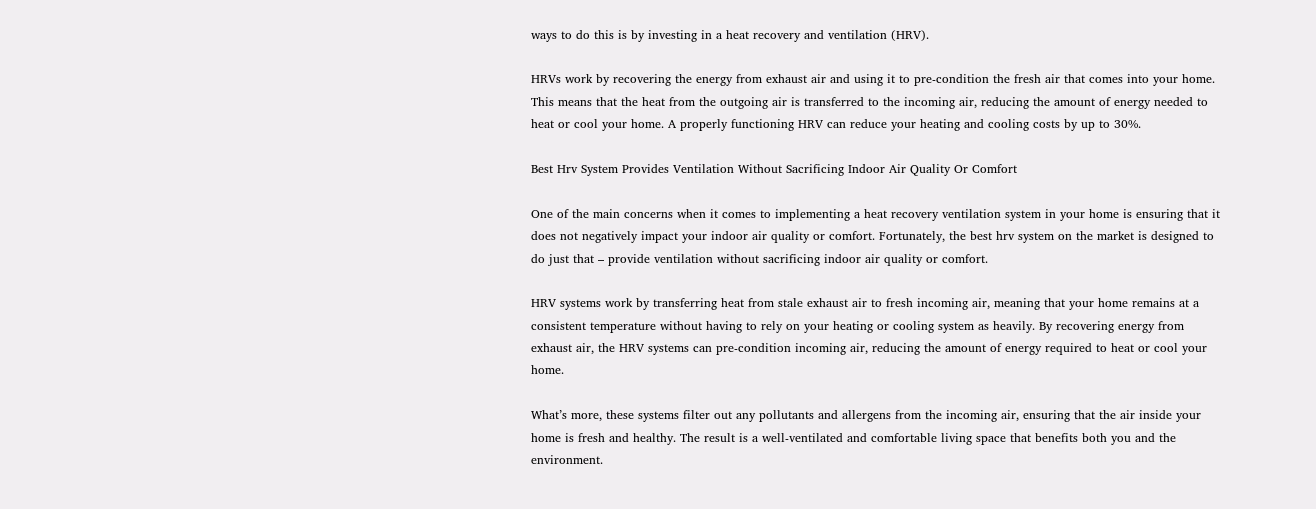ways to do this is by investing in a heat recovery and ventilation (HRV).

HRVs work by recovering the energy from exhaust air and using it to pre-condition the fresh air that comes into your home. This means that the heat from the outgoing air is transferred to the incoming air, reducing the amount of energy needed to heat or cool your home. A properly functioning HRV can reduce your heating and cooling costs by up to 30%.

Best Hrv System Provides Ventilation Without Sacrificing Indoor Air Quality Or Comfort

One of the main concerns when it comes to implementing a heat recovery ventilation system in your home is ensuring that it does not negatively impact your indoor air quality or comfort. Fortunately, the best hrv system on the market is designed to do just that – provide ventilation without sacrificing indoor air quality or comfort.

HRV systems work by transferring heat from stale exhaust air to fresh incoming air, meaning that your home remains at a consistent temperature without having to rely on your heating or cooling system as heavily. By recovering energy from exhaust air, the HRV systems can pre-condition incoming air, reducing the amount of energy required to heat or cool your home.

What’s more, these systems filter out any pollutants and allergens from the incoming air, ensuring that the air inside your home is fresh and healthy. The result is a well-ventilated and comfortable living space that benefits both you and the environment.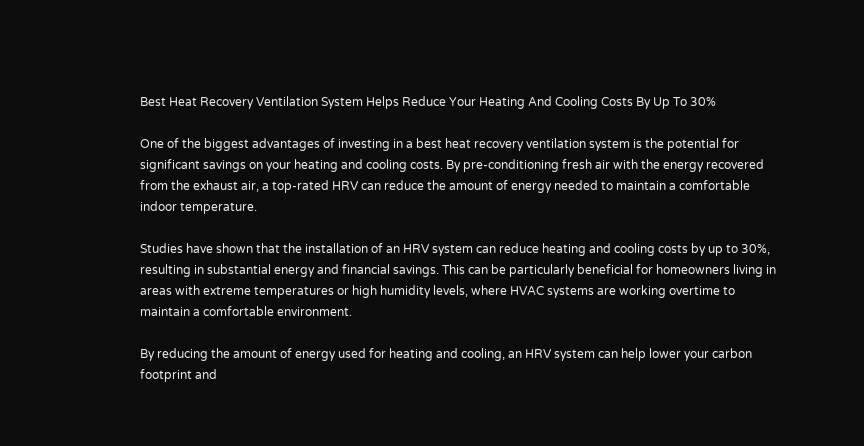Best Heat Recovery Ventilation System Helps Reduce Your Heating And Cooling Costs By Up To 30%

One of the biggest advantages of investing in a best heat recovery ventilation system is the potential for significant savings on your heating and cooling costs. By pre-conditioning fresh air with the energy recovered from the exhaust air, a top-rated HRV can reduce the amount of energy needed to maintain a comfortable indoor temperature.

Studies have shown that the installation of an HRV system can reduce heating and cooling costs by up to 30%, resulting in substantial energy and financial savings. This can be particularly beneficial for homeowners living in areas with extreme temperatures or high humidity levels, where HVAC systems are working overtime to maintain a comfortable environment.

By reducing the amount of energy used for heating and cooling, an HRV system can help lower your carbon footprint and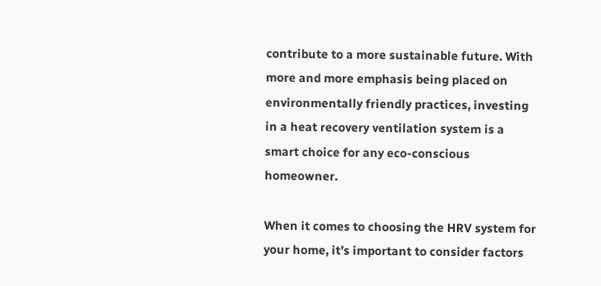contribute to a more sustainable future. With more and more emphasis being placed on environmentally friendly practices, investing in a heat recovery ventilation system is a smart choice for any eco-conscious homeowner.

When it comes to choosing the HRV system for your home, it’s important to consider factors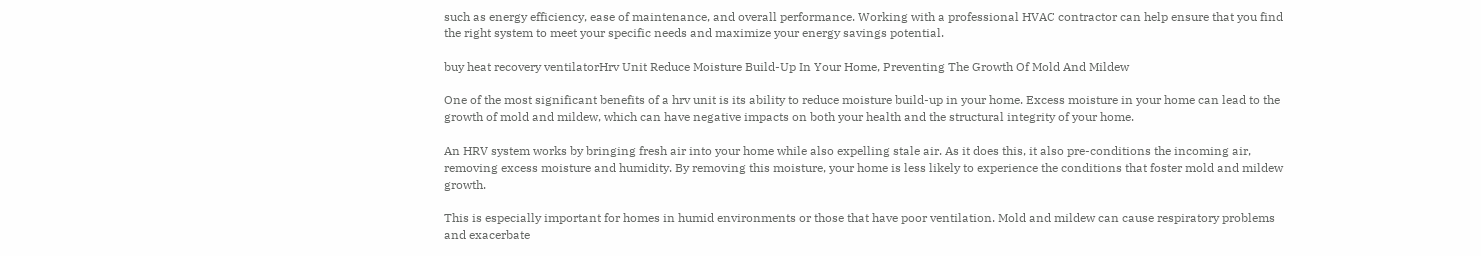such as energy efficiency, ease of maintenance, and overall performance. Working with a professional HVAC contractor can help ensure that you find the right system to meet your specific needs and maximize your energy savings potential.

buy heat recovery ventilatorHrv Unit Reduce Moisture Build-Up In Your Home, Preventing The Growth Of Mold And Mildew

One of the most significant benefits of a hrv unit is its ability to reduce moisture build-up in your home. Excess moisture in your home can lead to the growth of mold and mildew, which can have negative impacts on both your health and the structural integrity of your home.

An HRV system works by bringing fresh air into your home while also expelling stale air. As it does this, it also pre-conditions the incoming air, removing excess moisture and humidity. By removing this moisture, your home is less likely to experience the conditions that foster mold and mildew growth.

This is especially important for homes in humid environments or those that have poor ventilation. Mold and mildew can cause respiratory problems and exacerbate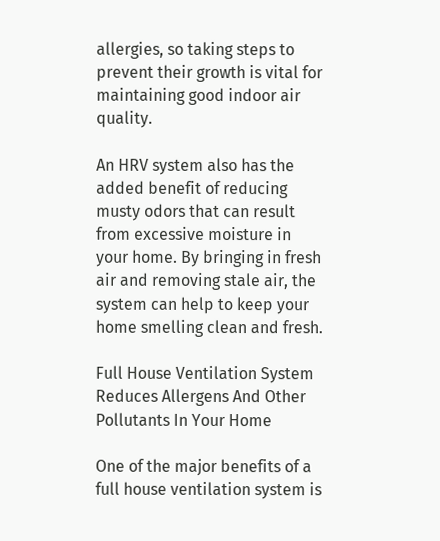allergies, so taking steps to prevent their growth is vital for maintaining good indoor air quality.

An HRV system also has the added benefit of reducing musty odors that can result from excessive moisture in your home. By bringing in fresh air and removing stale air, the system can help to keep your home smelling clean and fresh.

Full House Ventilation System Reduces Allergens And Other Pollutants In Your Home

One of the major benefits of a full house ventilation system is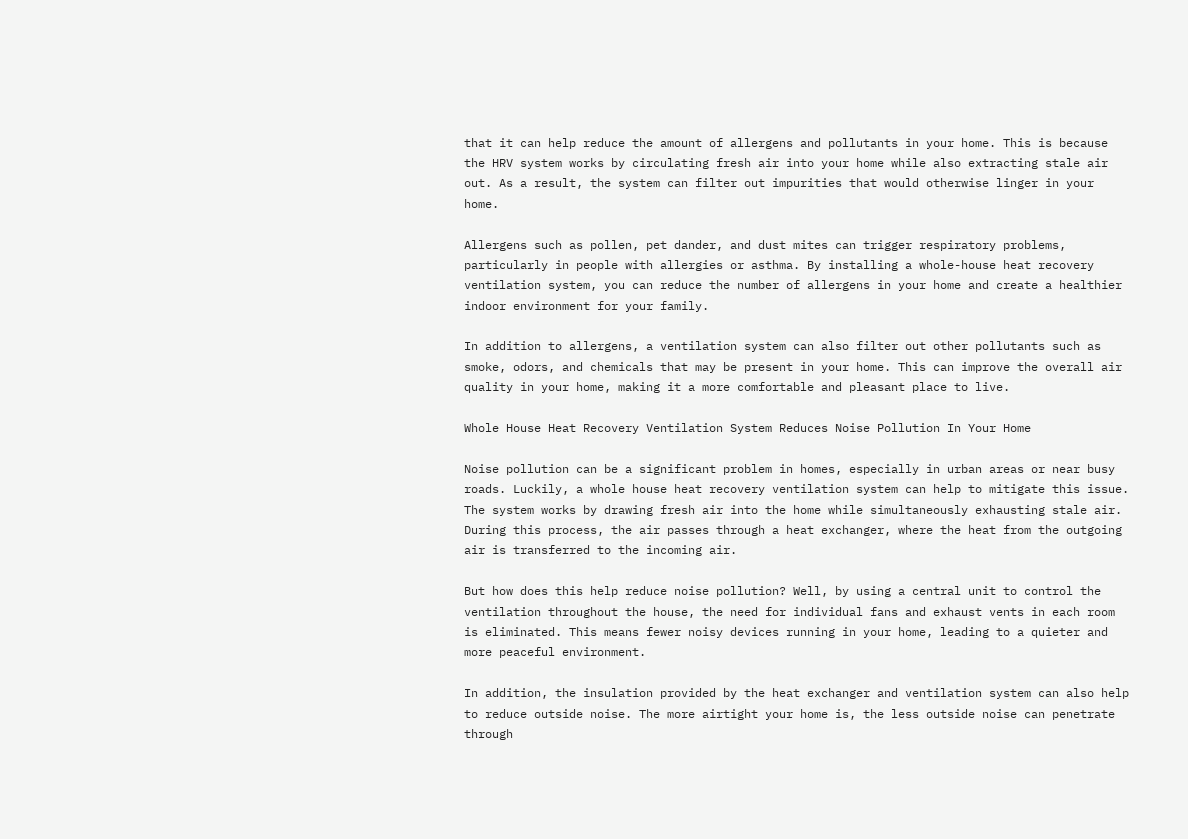that it can help reduce the amount of allergens and pollutants in your home. This is because the HRV system works by circulating fresh air into your home while also extracting stale air out. As a result, the system can filter out impurities that would otherwise linger in your home.

Allergens such as pollen, pet dander, and dust mites can trigger respiratory problems, particularly in people with allergies or asthma. By installing a whole-house heat recovery ventilation system, you can reduce the number of allergens in your home and create a healthier indoor environment for your family.

In addition to allergens, a ventilation system can also filter out other pollutants such as smoke, odors, and chemicals that may be present in your home. This can improve the overall air quality in your home, making it a more comfortable and pleasant place to live.

Whole House Heat Recovery Ventilation System Reduces Noise Pollution In Your Home

Noise pollution can be a significant problem in homes, especially in urban areas or near busy roads. Luckily, a whole house heat recovery ventilation system can help to mitigate this issue. The system works by drawing fresh air into the home while simultaneously exhausting stale air. During this process, the air passes through a heat exchanger, where the heat from the outgoing air is transferred to the incoming air.

But how does this help reduce noise pollution? Well, by using a central unit to control the ventilation throughout the house, the need for individual fans and exhaust vents in each room is eliminated. This means fewer noisy devices running in your home, leading to a quieter and more peaceful environment.

In addition, the insulation provided by the heat exchanger and ventilation system can also help to reduce outside noise. The more airtight your home is, the less outside noise can penetrate through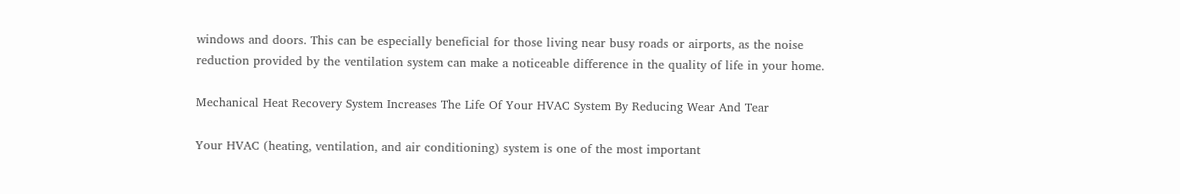windows and doors. This can be especially beneficial for those living near busy roads or airports, as the noise reduction provided by the ventilation system can make a noticeable difference in the quality of life in your home.

Mechanical Heat Recovery System Increases The Life Of Your HVAC System By Reducing Wear And Tear

Your HVAC (heating, ventilation, and air conditioning) system is one of the most important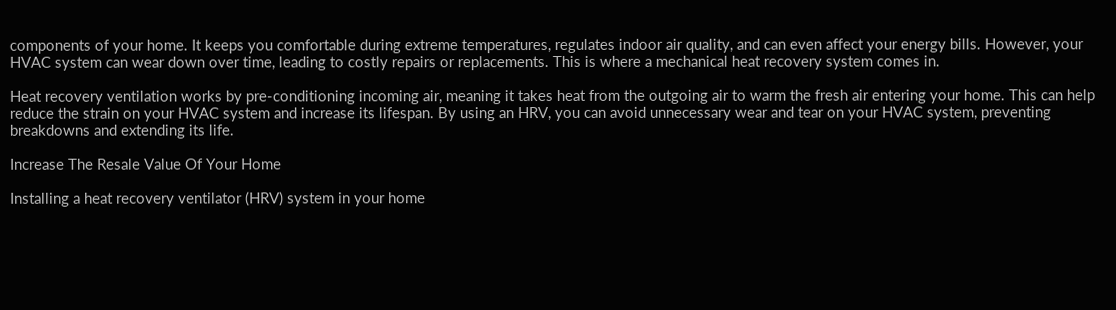components of your home. It keeps you comfortable during extreme temperatures, regulates indoor air quality, and can even affect your energy bills. However, your HVAC system can wear down over time, leading to costly repairs or replacements. This is where a mechanical heat recovery system comes in.

Heat recovery ventilation works by pre-conditioning incoming air, meaning it takes heat from the outgoing air to warm the fresh air entering your home. This can help reduce the strain on your HVAC system and increase its lifespan. By using an HRV, you can avoid unnecessary wear and tear on your HVAC system, preventing breakdowns and extending its life.

Increase The Resale Value Of Your Home

Installing a heat recovery ventilator (HRV) system in your home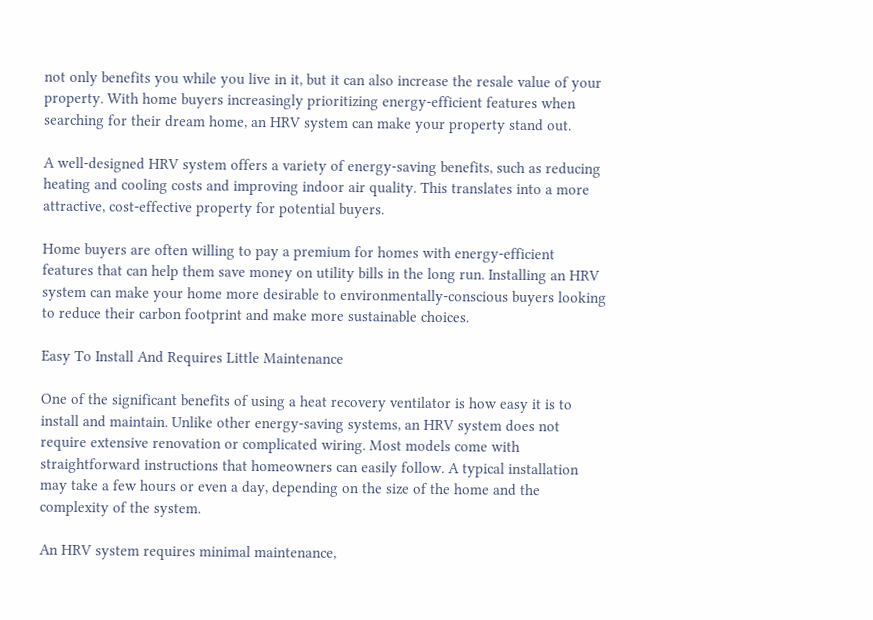not only benefits you while you live in it, but it can also increase the resale value of your property. With home buyers increasingly prioritizing energy-efficient features when searching for their dream home, an HRV system can make your property stand out.

A well-designed HRV system offers a variety of energy-saving benefits, such as reducing heating and cooling costs and improving indoor air quality. This translates into a more attractive, cost-effective property for potential buyers.

Home buyers are often willing to pay a premium for homes with energy-efficient features that can help them save money on utility bills in the long run. Installing an HRV system can make your home more desirable to environmentally-conscious buyers looking to reduce their carbon footprint and make more sustainable choices.

Easy To Install And Requires Little Maintenance

One of the significant benefits of using a heat recovery ventilator is how easy it is to install and maintain. Unlike other energy-saving systems, an HRV system does not require extensive renovation or complicated wiring. Most models come with straightforward instructions that homeowners can easily follow. A typical installation may take a few hours or even a day, depending on the size of the home and the complexity of the system.

An HRV system requires minimal maintenance,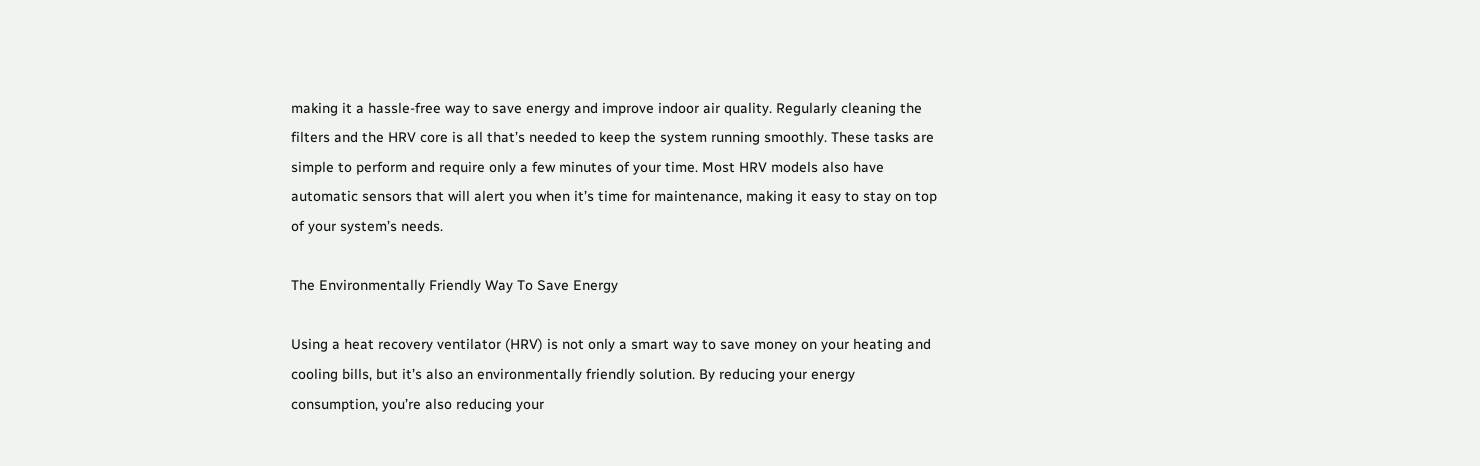making it a hassle-free way to save energy and improve indoor air quality. Regularly cleaning the filters and the HRV core is all that’s needed to keep the system running smoothly. These tasks are simple to perform and require only a few minutes of your time. Most HRV models also have automatic sensors that will alert you when it’s time for maintenance, making it easy to stay on top of your system’s needs.

The Environmentally Friendly Way To Save Energy

Using a heat recovery ventilator (HRV) is not only a smart way to save money on your heating and cooling bills, but it’s also an environmentally friendly solution. By reducing your energy consumption, you’re also reducing your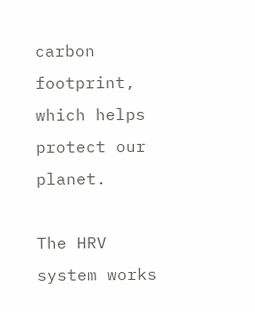carbon footprint, which helps protect our planet.

The HRV system works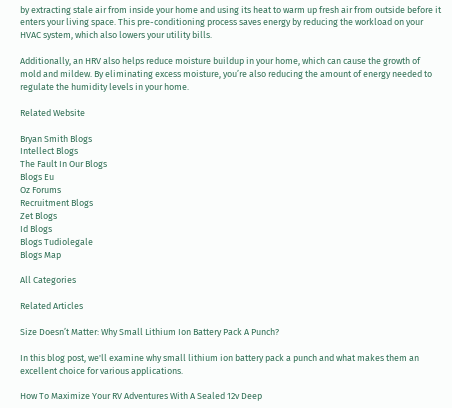by extracting stale air from inside your home and using its heat to warm up fresh air from outside before it enters your living space. This pre-conditioning process saves energy by reducing the workload on your HVAC system, which also lowers your utility bills.

Additionally, an HRV also helps reduce moisture buildup in your home, which can cause the growth of mold and mildew. By eliminating excess moisture, you’re also reducing the amount of energy needed to regulate the humidity levels in your home.

Related Website

Bryan Smith Blogs
Intellect Blogs
The Fault In Our Blogs
Blogs Eu
Oz Forums
Recruitment Blogs
Zet Blogs
Id Blogs
Blogs Tudiolegale
Blogs Map

All Categories

Related Articles

Size Doesn’t Matter: Why Small Lithium Ion Battery Pack A Punch?

In this blog post, we'll examine why small lithium ion battery pack a punch and what makes them an excellent choice for various applications.

How To Maximize Your RV Adventures With A Sealed 12v Deep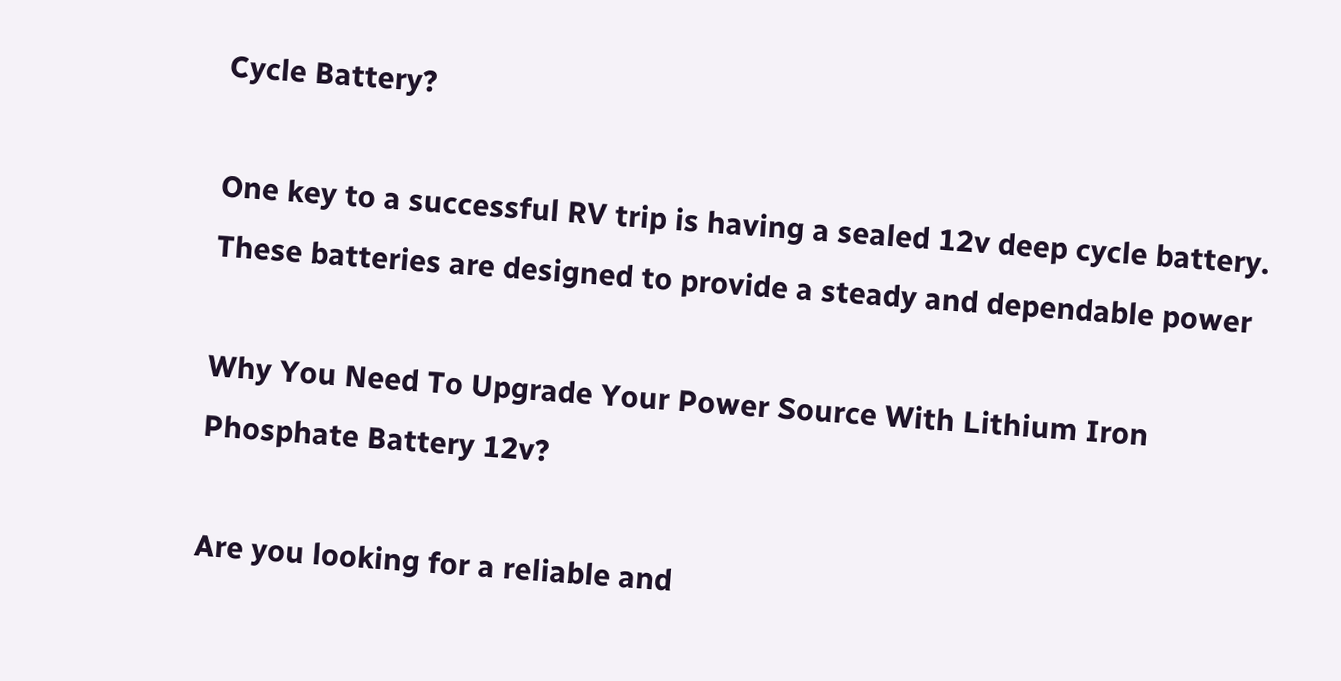Cycle Battery?

One key to a successful RV trip is having a sealed 12v deep cycle battery. These batteries are designed to provide a steady and dependable power

Why You Need To Upgrade Your Power Source With Lithium Iron Phosphate Battery 12v?

Are you looking for a reliable and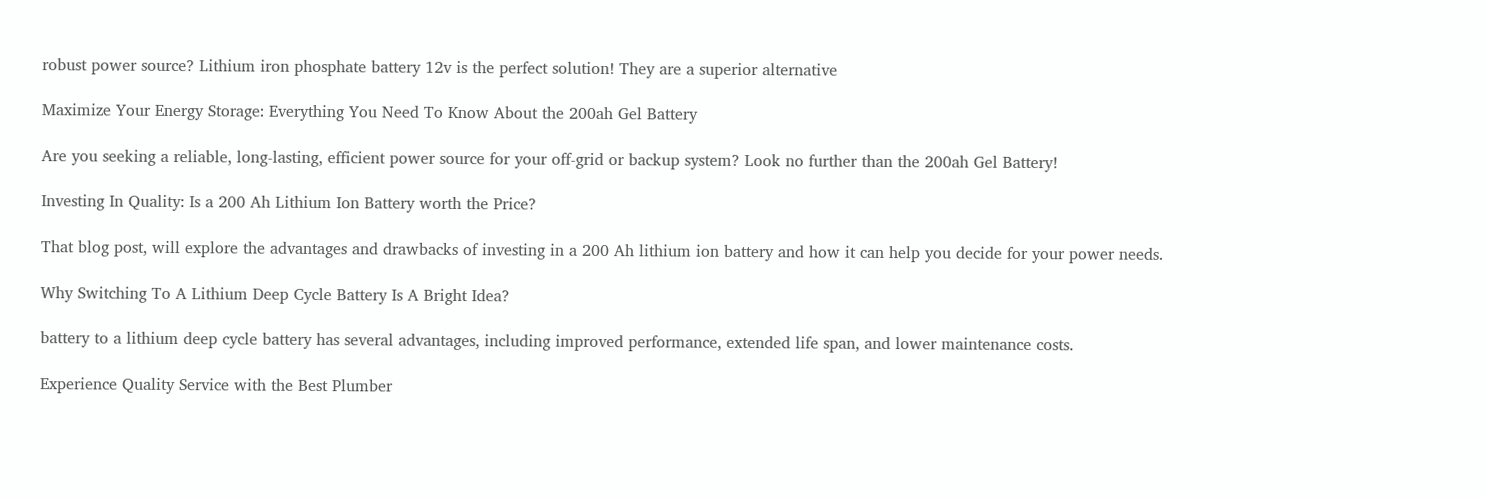robust power source? Lithium iron phosphate battery 12v is the perfect solution! They are a superior alternative

Maximize Your Energy Storage: Everything You Need To Know About the 200ah Gel Battery

Are you seeking a reliable, long-lasting, efficient power source for your off-grid or backup system? Look no further than the 200ah Gel Battery!

Investing In Quality: Is a 200 Ah Lithium Ion Battery worth the Price?

That blog post, will explore the advantages and drawbacks of investing in a 200 Ah lithium ion battery and how it can help you decide for your power needs.

Why Switching To A Lithium Deep Cycle Battery Is A Bright Idea?

battery to a lithium deep cycle battery has several advantages, including improved performance, extended life span, and lower maintenance costs.

Experience Quality Service with the Best Plumber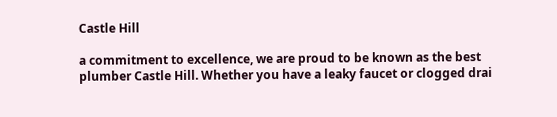Castle Hill

a commitment to excellence, we are proud to be known as the best plumber Castle Hill. Whether you have a leaky faucet or clogged drai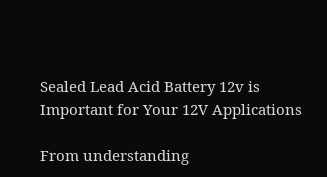Sealed Lead Acid Battery 12v is Important for Your 12V Applications

From understanding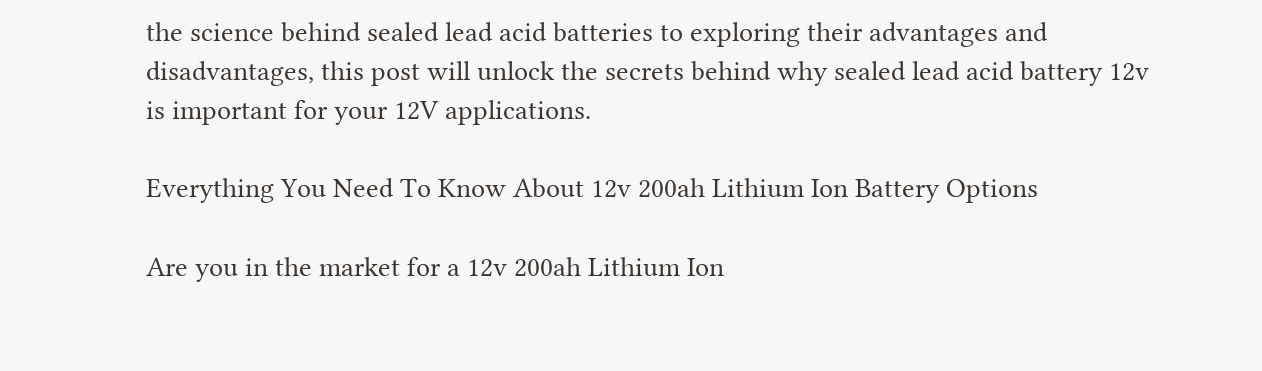the science behind sealed lead acid batteries to exploring their advantages and disadvantages, this post will unlock the secrets behind why sealed lead acid battery 12v is important for your 12V applications.

Everything You Need To Know About 12v 200ah Lithium Ion Battery Options

Are you in the market for a 12v 200ah Lithium Ion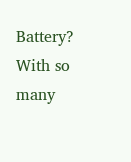Battery? With so many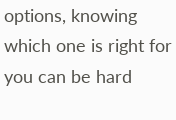options, knowing which one is right for you can be hard